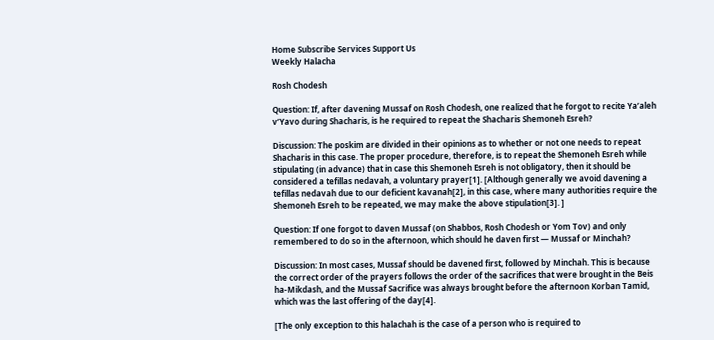Home Subscribe Services Support Us
Weekly Halacha

Rosh Chodesh

Question: If, after davening Mussaf on Rosh Chodesh, one realized that he forgot to recite Ya’aleh v’Yavo during Shacharis, is he required to repeat the Shacharis Shemoneh Esreh?

Discussion: The poskim are divided in their opinions as to whether or not one needs to repeat Shacharis in this case. The proper procedure, therefore, is to repeat the Shemoneh Esreh while stipulating (in advance) that in case this Shemoneh Esreh is not obligatory, then it should be considered a tefillas nedavah, a voluntary prayer[1]. [Although generally we avoid davening a tefillas nedavah due to our deficient kavanah[2], in this case, where many authorities require the Shemoneh Esreh to be repeated, we may make the above stipulation[3]. ]

Question: If one forgot to daven Mussaf (on Shabbos, Rosh Chodesh or Yom Tov) and only remembered to do so in the afternoon, which should he daven first — Mussaf or Minchah?

Discussion: In most cases, Mussaf should be davened first, followed by Minchah. This is because the correct order of the prayers follows the order of the sacrifices that were brought in the Beis ha-Mikdash, and the Mussaf Sacrifice was always brought before the afternoon Korban Tamid, which was the last offering of the day[4].

[The only exception to this halachah is the case of a person who is required to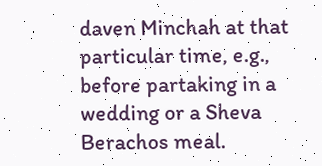daven Minchah at that particular time, e.g., before partaking in a wedding or a Sheva Berachos meal.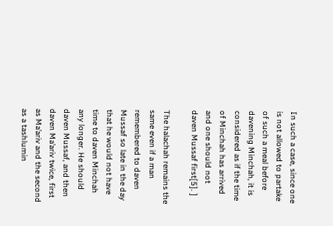In such a case, since one is not allowed to partake of such a meal before davening Minchah, it is considered as if the time of Minchah has arrived and one should not daven Mussaf first[5]. ]

The halachah remains the same even if a man remembered to daven Mussaf so late in the day that he would not have time to daven Minchah any longer. He should daven Mussaf, and then daven Ma’ariv twice, first as Ma’ariv and the second as a tashlumin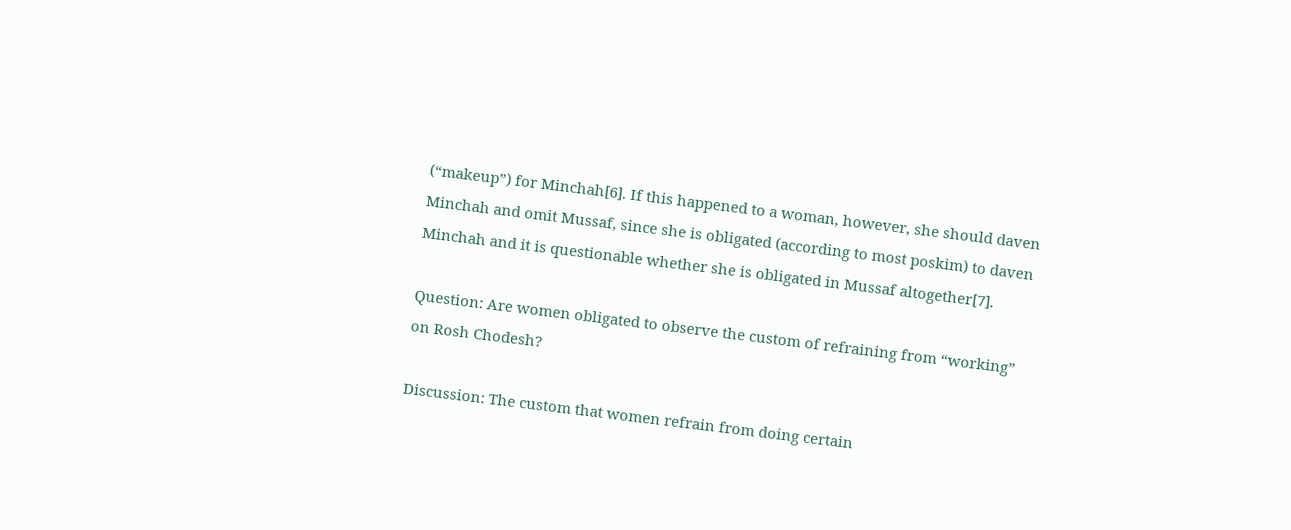(“makeup”) for Minchah[6]. If this happened to a woman, however, she should daven Minchah and omit Mussaf, since she is obligated (according to most poskim) to daven Minchah and it is questionable whether she is obligated in Mussaf altogether[7].

Question: Are women obligated to observe the custom of refraining from “working” on Rosh Chodesh?

Discussion: The custom that women refrain from doing certain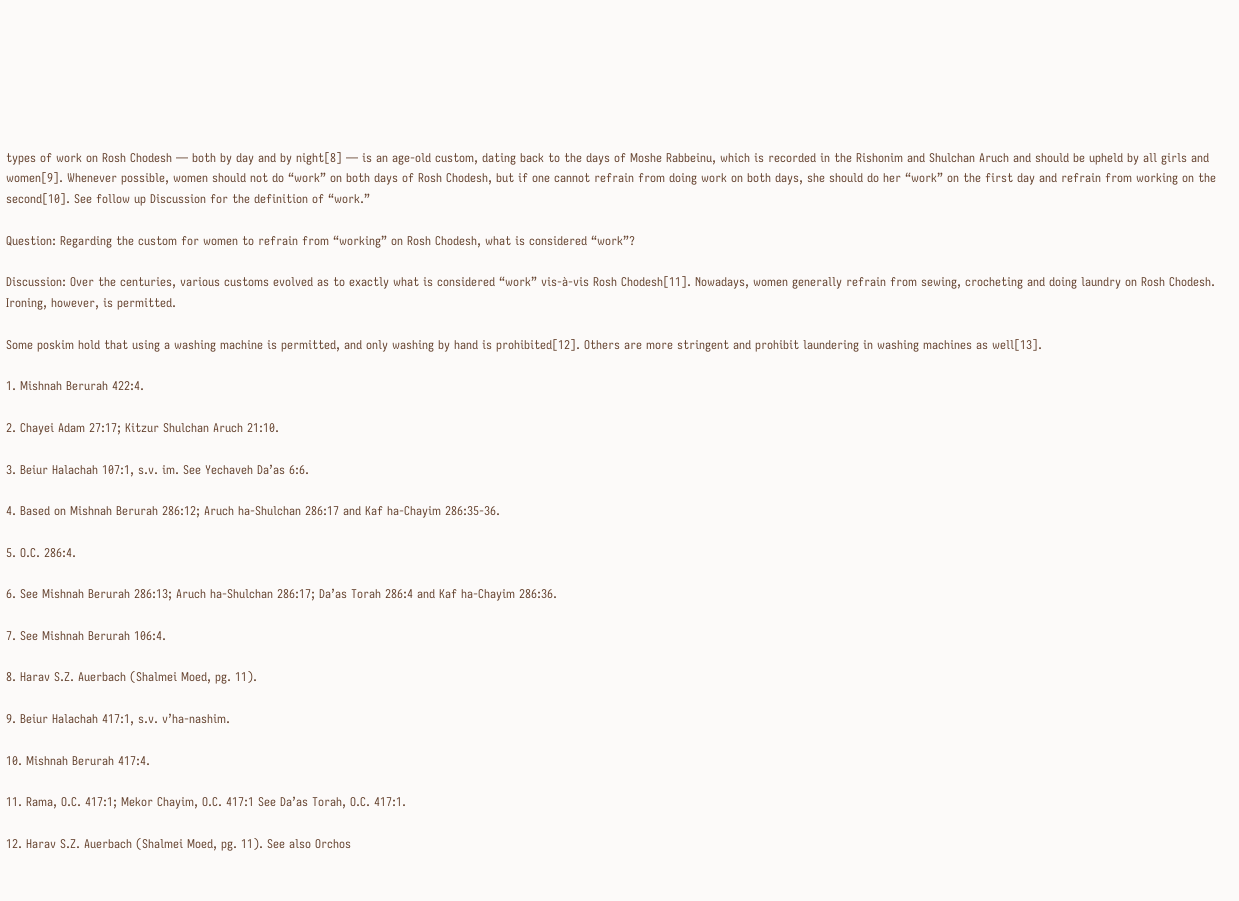types of work on Rosh Chodesh — both by day and by night[8] — is an age-old custom, dating back to the days of Moshe Rabbeinu, which is recorded in the Rishonim and Shulchan Aruch and should be upheld by all girls and women[9]. Whenever possible, women should not do “work” on both days of Rosh Chodesh, but if one cannot refrain from doing work on both days, she should do her “work” on the first day and refrain from working on the second[10]. See follow up Discussion for the definition of “work.”

Question: Regarding the custom for women to refrain from “working” on Rosh Chodesh, what is considered “work”?

Discussion: Over the centuries, various customs evolved as to exactly what is considered “work” vis-à-vis Rosh Chodesh[11]. Nowadays, women generally refrain from sewing, crocheting and doing laundry on Rosh Chodesh. Ironing, however, is permitted.

Some poskim hold that using a washing machine is permitted, and only washing by hand is prohibited[12]. Others are more stringent and prohibit laundering in washing machines as well[13].

1. Mishnah Berurah 422:4.

2. Chayei Adam 27:17; Kitzur Shulchan Aruch 21:10.

3. Beiur Halachah 107:1, s.v. im. See Yechaveh Da’as 6:6.

4. Based on Mishnah Berurah 286:12; Aruch ha-Shulchan 286:17 and Kaf ha-Chayim 286:35-36.

5. O.C. 286:4.

6. See Mishnah Berurah 286:13; Aruch ha-Shulchan 286:17; Da’as Torah 286:4 and Kaf ha-Chayim 286:36.

7. See Mishnah Berurah 106:4.

8. Harav S.Z. Auerbach (Shalmei Moed, pg. 11).

9. Beiur Halachah 417:1, s.v. v’ha-nashim.

10. Mishnah Berurah 417:4.

11. Rama, O.C. 417:1; Mekor Chayim, O.C. 417:1 See Da’as Torah, O.C. 417:1.

12. Harav S.Z. Auerbach (Shalmei Moed, pg. 11). See also Orchos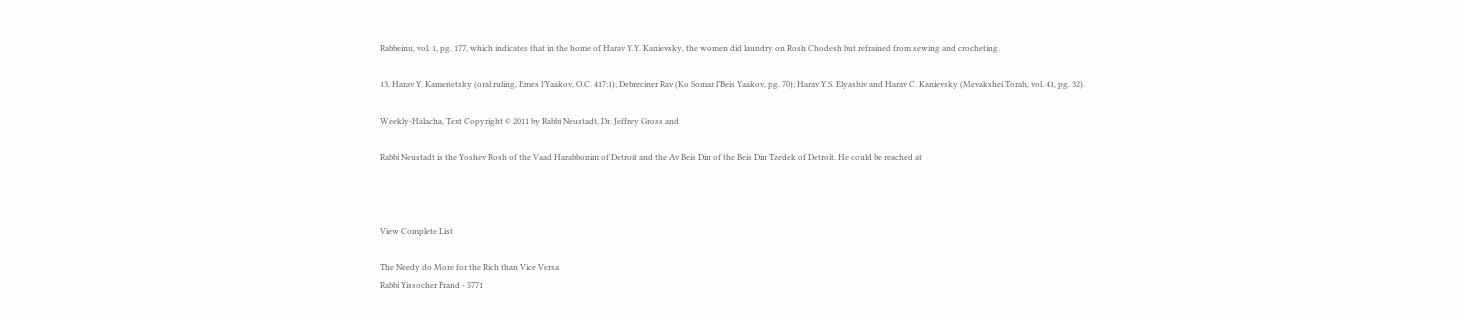Rabbeinu, vol. 1, pg. 177, which indicates that in the home of Harav Y.Y. Kanievsky, the women did laundry on Rosh Chodesh but refrained from sewing and crocheting.

13. Harav Y. Kamenetsky (oral ruling, Emes l’Yaakov, O.C. 417:1); Debreciner Rav (Ko Somar l’Beis Yaakov, pg. 70); Harav Y.S. Elyashiv and Harav C. Kanievsky (Mevakshei Torah, vol. 41, pg. 32).

Weekly-Halacha, Text Copyright © 2011 by Rabbi Neustadt, Dr. Jeffrey Gross and

Rabbi Neustadt is the Yoshev Rosh of the Vaad Harabbonim of Detroit and the Av Beis Din of the Beis Din Tzedek of Detroit. He could be reached at



View Complete List

The Needy do More for the Rich than Vice Versa
Rabbi Yissocher Frand - 5771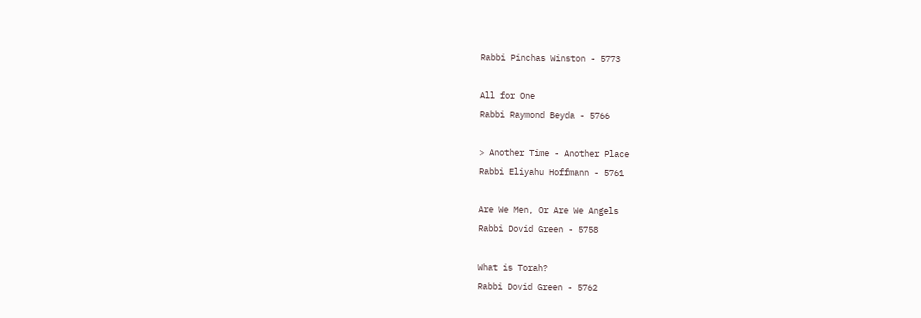Rabbi Pinchas Winston - 5773

All for One
Rabbi Raymond Beyda - 5766

> Another Time - Another Place
Rabbi Eliyahu Hoffmann - 5761

Are We Men, Or Are We Angels
Rabbi Dovid Green - 5758

What is Torah?
Rabbi Dovid Green - 5762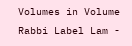Volumes in Volume
Rabbi Label Lam -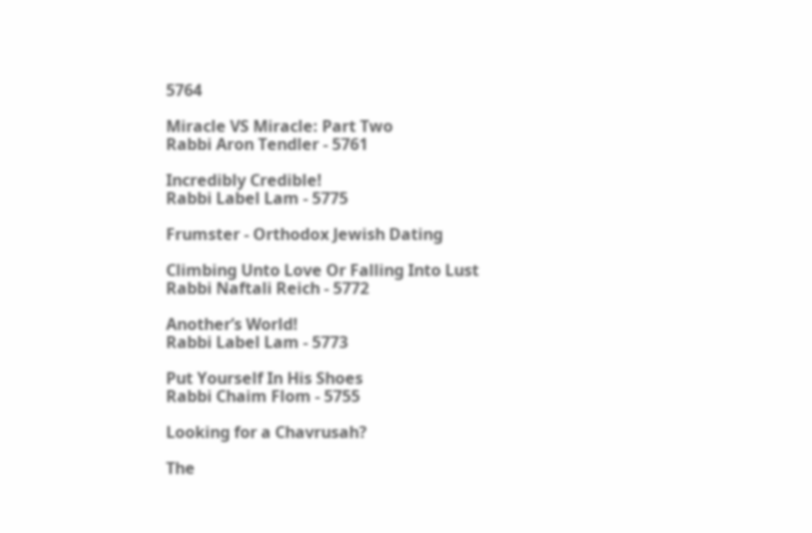5764

Miracle VS Miracle: Part Two
Rabbi Aron Tendler - 5761

Incredibly Credible!
Rabbi Label Lam - 5775

Frumster - Orthodox Jewish Dating

Climbing Unto Love Or Falling Into Lust
Rabbi Naftali Reich - 5772

Another’s World!
Rabbi Label Lam - 5773

Put Yourself In His Shoes
Rabbi Chaim Flom - 5755

Looking for a Chavrusah?

The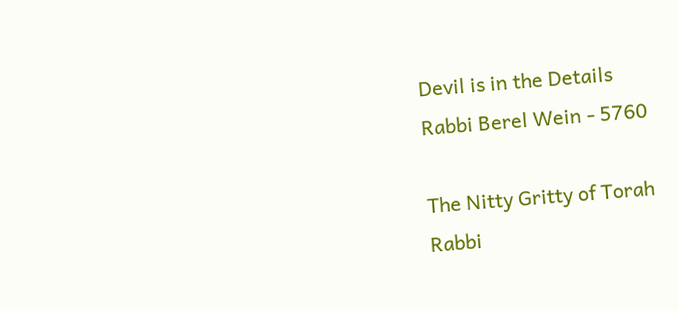Devil is in the Details
Rabbi Berel Wein - 5760

The Nitty Gritty of Torah
Rabbi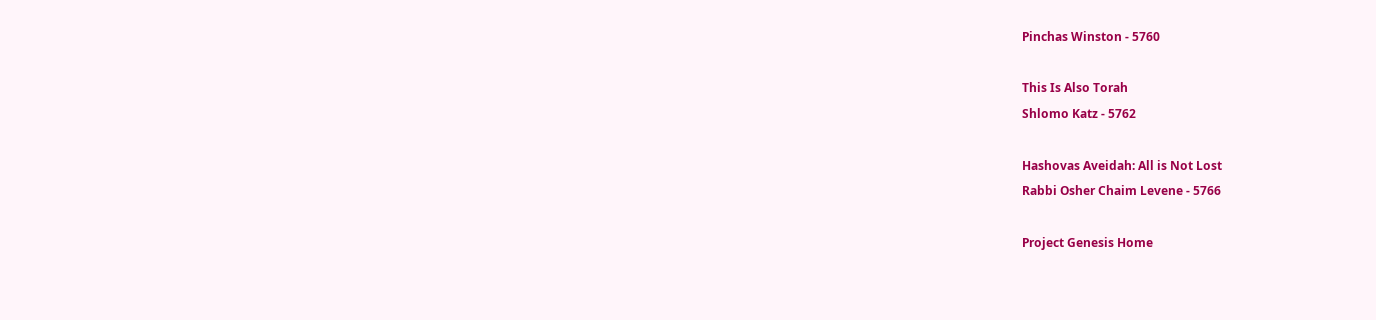Pinchas Winston - 5760

This Is Also Torah
Shlomo Katz - 5762

Hashovas Aveidah: All is Not Lost
Rabbi Osher Chaim Levene - 5766

Project Genesis Home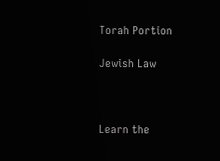Torah Portion

Jewish Law



Learn the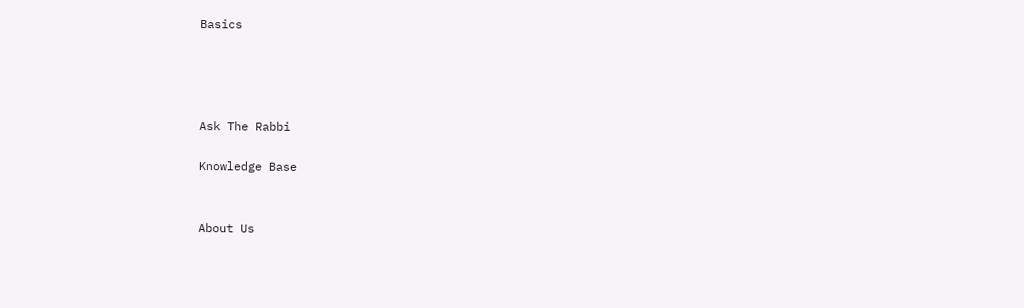Basics




Ask The Rabbi

Knowledge Base


About Us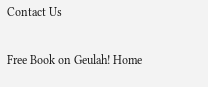Contact Us

Free Book on Geulah! Home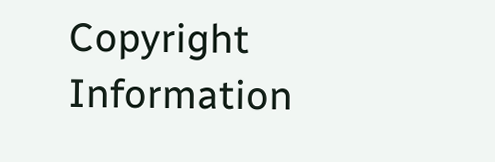Copyright Information